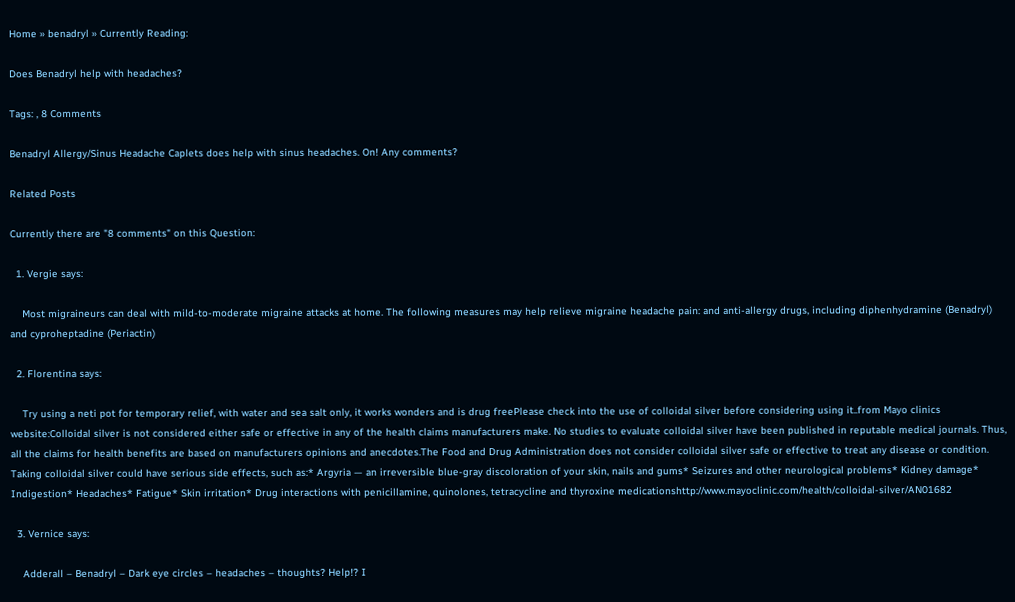Home » benadryl » Currently Reading:

Does Benadryl help with headaches?

Tags: , 8 Comments

Benadryl Allergy/Sinus Headache Caplets does help with sinus headaches. On! Any comments?

Related Posts

Currently there are "8 comments" on this Question:

  1. Vergie says:

    Most migraineurs can deal with mild-to-moderate migraine attacks at home. The following measures may help relieve migraine headache pain: and anti-allergy drugs, including diphenhydramine (Benadryl) and cyproheptadine (Periactin)

  2. Florentina says:

    Try using a neti pot for temporary relief, with water and sea salt only, it works wonders and is drug freePlease check into the use of colloidal silver before considering using it..from Mayo clinics website:Colloidal silver is not considered either safe or effective in any of the health claims manufacturers make. No studies to evaluate colloidal silver have been published in reputable medical journals. Thus, all the claims for health benefits are based on manufacturers opinions and anecdotes.The Food and Drug Administration does not consider colloidal silver safe or effective to treat any disease or condition. Taking colloidal silver could have serious side effects, such as:* Argyria — an irreversible blue-gray discoloration of your skin, nails and gums* Seizures and other neurological problems* Kidney damage* Indigestion* Headaches* Fatigue* Skin irritation* Drug interactions with penicillamine, quinolones, tetracycline and thyroxine medicationshttp://www.mayoclinic.com/health/colloidal-silver/AN01682

  3. Vernice says:

    Adderall – Benadryl – Dark eye circles – headaches – thoughts? Help!? I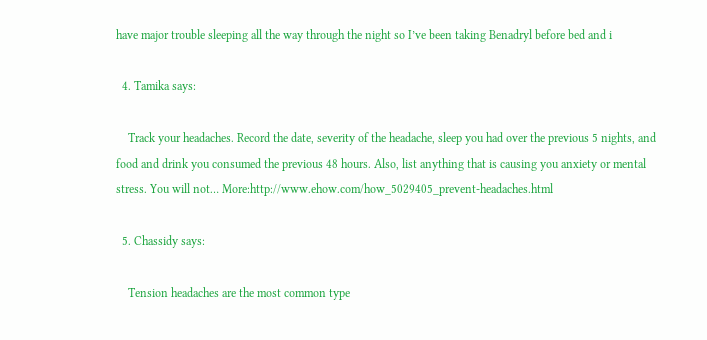have major trouble sleeping all the way through the night so I’ve been taking Benadryl before bed and i

  4. Tamika says:

    Track your headaches. Record the date, severity of the headache, sleep you had over the previous 5 nights, and food and drink you consumed the previous 48 hours. Also, list anything that is causing you anxiety or mental stress. You will not… More:http://www.ehow.com/how_5029405_prevent-headaches.html

  5. Chassidy says:

    Tension headaches are the most common type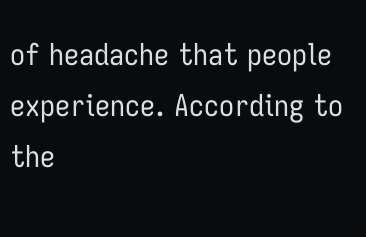of headache that people experience. According to the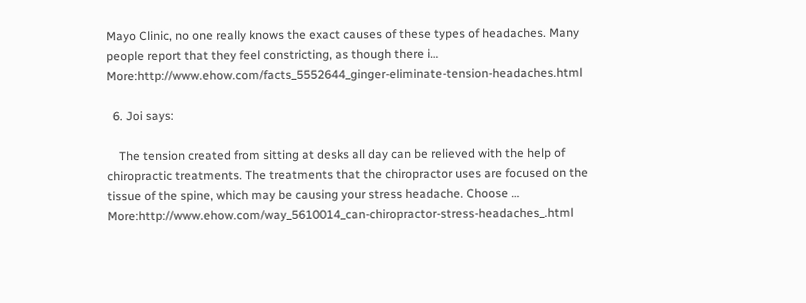Mayo Clinic, no one really knows the exact causes of these types of headaches. Many people report that they feel constricting, as though there i… More:http://www.ehow.com/facts_5552644_ginger-eliminate-tension-headaches.html

  6. Joi says:

    The tension created from sitting at desks all day can be relieved with the help of chiropractic treatments. The treatments that the chiropractor uses are focused on the tissue of the spine, which may be causing your stress headache. Choose … More:http://www.ehow.com/way_5610014_can-chiropractor-stress-headaches_.html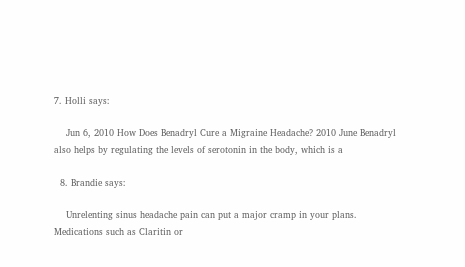7. Holli says:

    Jun 6, 2010 How Does Benadryl Cure a Migraine Headache? 2010 June Benadryl also helps by regulating the levels of serotonin in the body, which is a

  8. Brandie says:

    Unrelenting sinus headache pain can put a major cramp in your plans. Medications such as Claritin or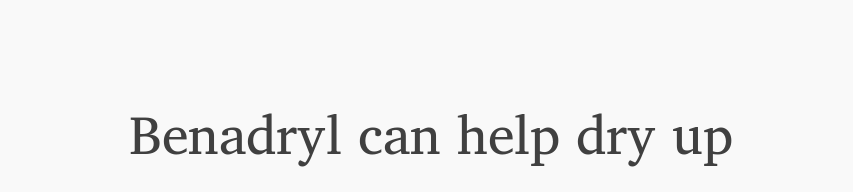Benadryl can help dry up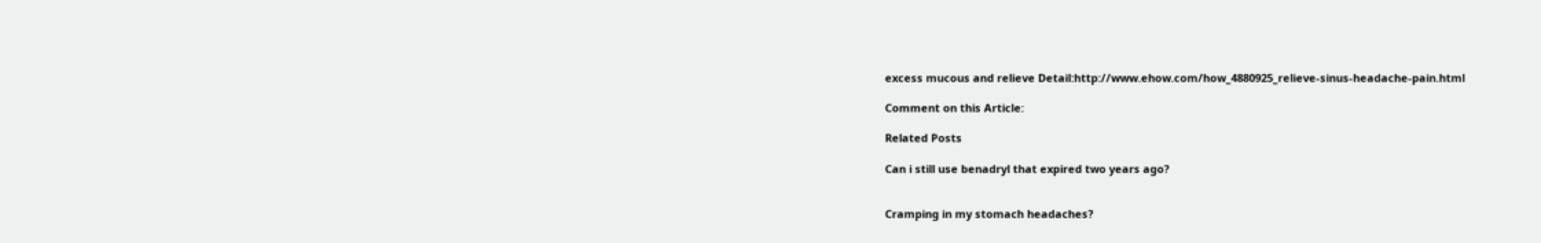excess mucous and relieve Detail:http://www.ehow.com/how_4880925_relieve-sinus-headache-pain.html

Comment on this Article:

Related Posts

Can i still use benadryl that expired two years ago?


Cramping in my stomach headaches?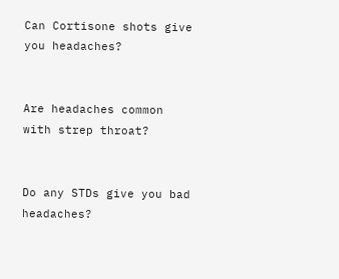Can Cortisone shots give you headaches?


Are headaches common with strep throat?


Do any STDs give you bad headaches?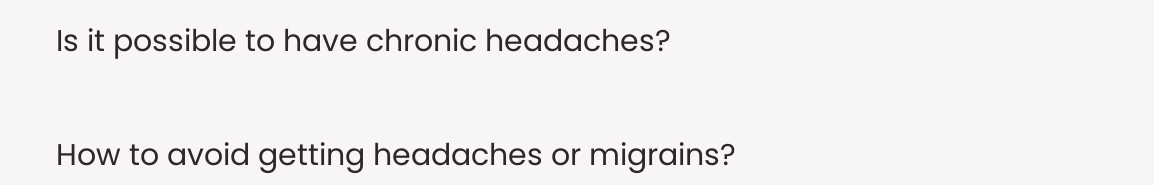Is it possible to have chronic headaches?


How to avoid getting headaches or migrains?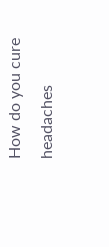How do you cure headaches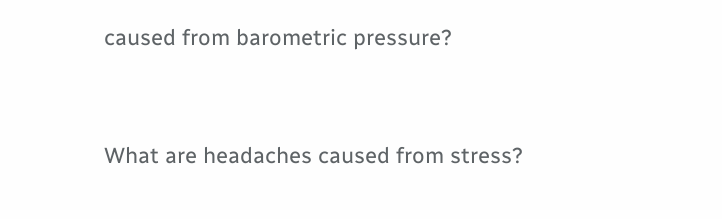caused from barometric pressure?


What are headaches caused from stress?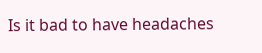Is it bad to have headaches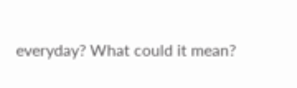everyday? What could it mean?